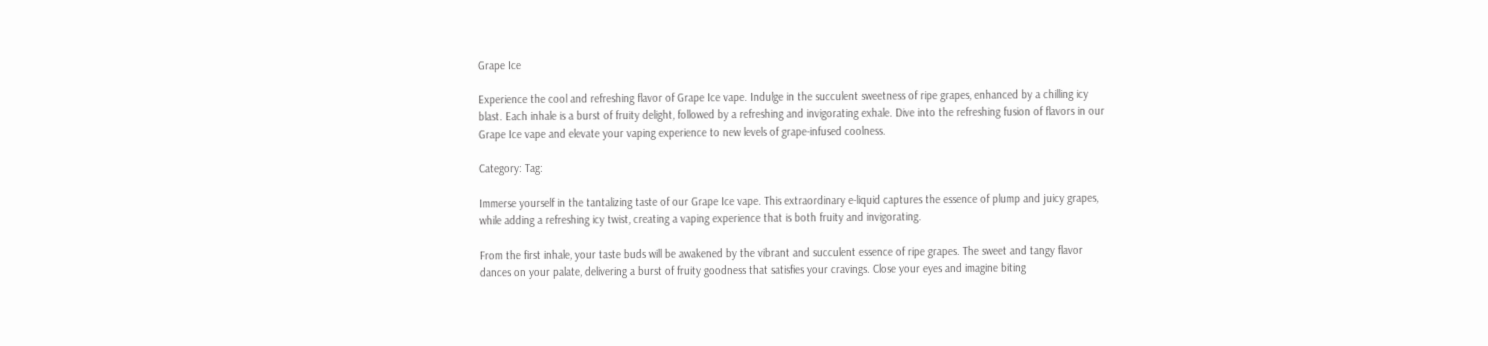Grape Ice

Experience the cool and refreshing flavor of Grape Ice vape. Indulge in the succulent sweetness of ripe grapes, enhanced by a chilling icy blast. Each inhale is a burst of fruity delight, followed by a refreshing and invigorating exhale. Dive into the refreshing fusion of flavors in our Grape Ice vape and elevate your vaping experience to new levels of grape-infused coolness.

Category: Tag:

Immerse yourself in the tantalizing taste of our Grape Ice vape. This extraordinary e-liquid captures the essence of plump and juicy grapes, while adding a refreshing icy twist, creating a vaping experience that is both fruity and invigorating.

From the first inhale, your taste buds will be awakened by the vibrant and succulent essence of ripe grapes. The sweet and tangy flavor dances on your palate, delivering a burst of fruity goodness that satisfies your cravings. Close your eyes and imagine biting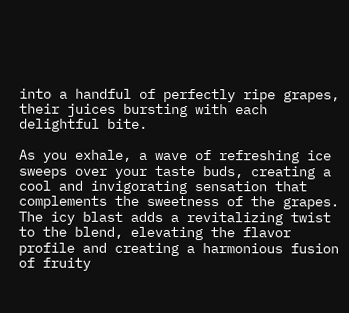into a handful of perfectly ripe grapes, their juices bursting with each delightful bite.

As you exhale, a wave of refreshing ice sweeps over your taste buds, creating a cool and invigorating sensation that complements the sweetness of the grapes. The icy blast adds a revitalizing twist to the blend, elevating the flavor profile and creating a harmonious fusion of fruity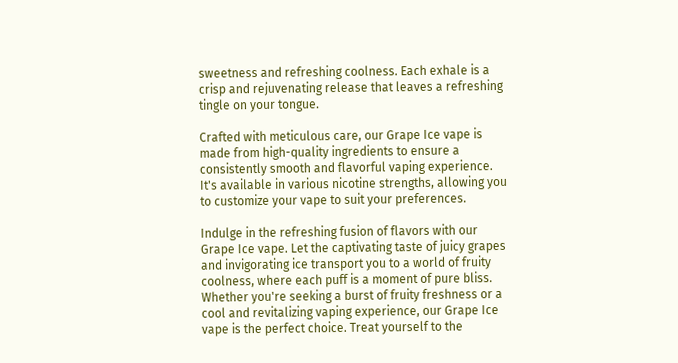sweetness and refreshing coolness. Each exhale is a crisp and rejuvenating release that leaves a refreshing tingle on your tongue.

Crafted with meticulous care, our Grape Ice vape is made from high-quality ingredients to ensure a consistently smooth and flavorful vaping experience. It's available in various nicotine strengths, allowing you to customize your vape to suit your preferences.

Indulge in the refreshing fusion of flavors with our Grape Ice vape. Let the captivating taste of juicy grapes and invigorating ice transport you to a world of fruity coolness, where each puff is a moment of pure bliss. Whether you're seeking a burst of fruity freshness or a cool and revitalizing vaping experience, our Grape Ice vape is the perfect choice. Treat yourself to the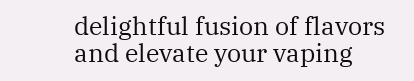delightful fusion of flavors and elevate your vaping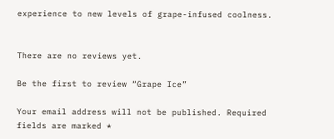experience to new levels of grape-infused coolness.


There are no reviews yet.

Be the first to review “Grape Ice”

Your email address will not be published. Required fields are marked *